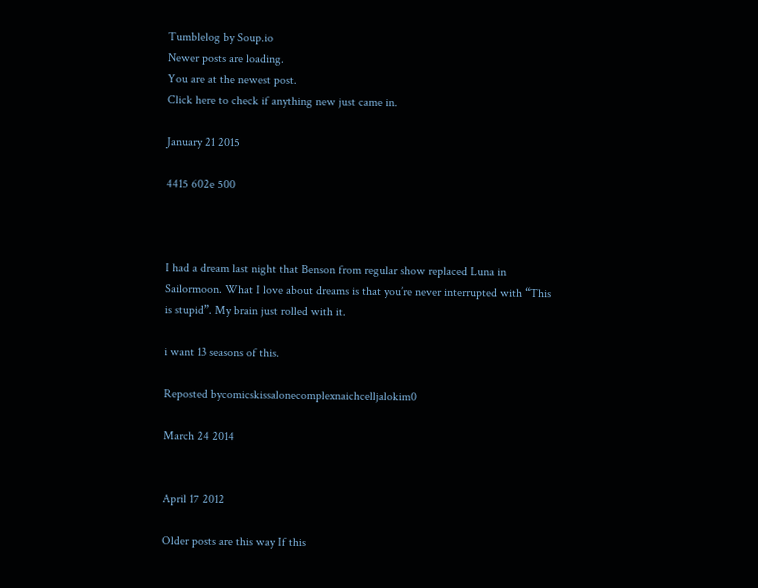Tumblelog by Soup.io
Newer posts are loading.
You are at the newest post.
Click here to check if anything new just came in.

January 21 2015

4415 602e 500



I had a dream last night that Benson from regular show replaced Luna in Sailormoon. What I love about dreams is that you’re never interrupted with “This is stupid”. My brain just rolled with it.

i want 13 seasons of this.

Reposted bycomicskissalonecomplexnaichcelljalokim0

March 24 2014


April 17 2012

Older posts are this way If this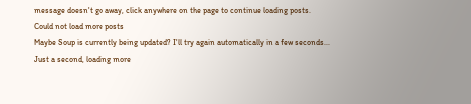message doesn't go away, click anywhere on the page to continue loading posts.
Could not load more posts
Maybe Soup is currently being updated? I'll try again automatically in a few seconds...
Just a second, loading more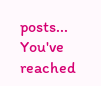posts...
You've reached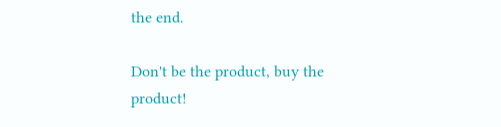the end.

Don't be the product, buy the product!